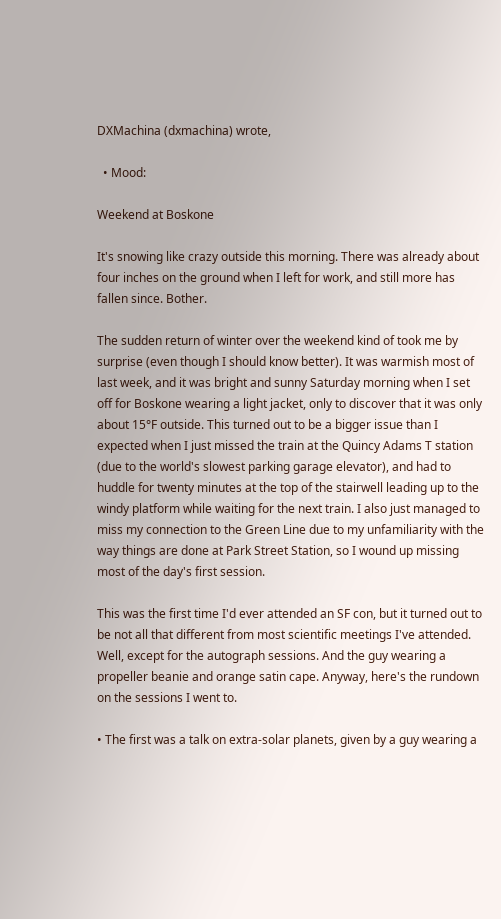DXMachina (dxmachina) wrote,

  • Mood:

Weekend at Boskone

It's snowing like crazy outside this morning. There was already about four inches on the ground when I left for work, and still more has fallen since. Bother.

The sudden return of winter over the weekend kind of took me by surprise (even though I should know better). It was warmish most of last week, and it was bright and sunny Saturday morning when I set off for Boskone wearing a light jacket, only to discover that it was only about 15°F outside. This turned out to be a bigger issue than I expected when I just missed the train at the Quincy Adams T station (due to the world's slowest parking garage elevator), and had to huddle for twenty minutes at the top of the stairwell leading up to the windy platform while waiting for the next train. I also just managed to miss my connection to the Green Line due to my unfamiliarity with the way things are done at Park Street Station, so I wound up missing most of the day's first session.

This was the first time I'd ever attended an SF con, but it turned out to be not all that different from most scientific meetings I've attended. Well, except for the autograph sessions. And the guy wearing a propeller beanie and orange satin cape. Anyway, here's the rundown on the sessions I went to.

• The first was a talk on extra-solar planets, given by a guy wearing a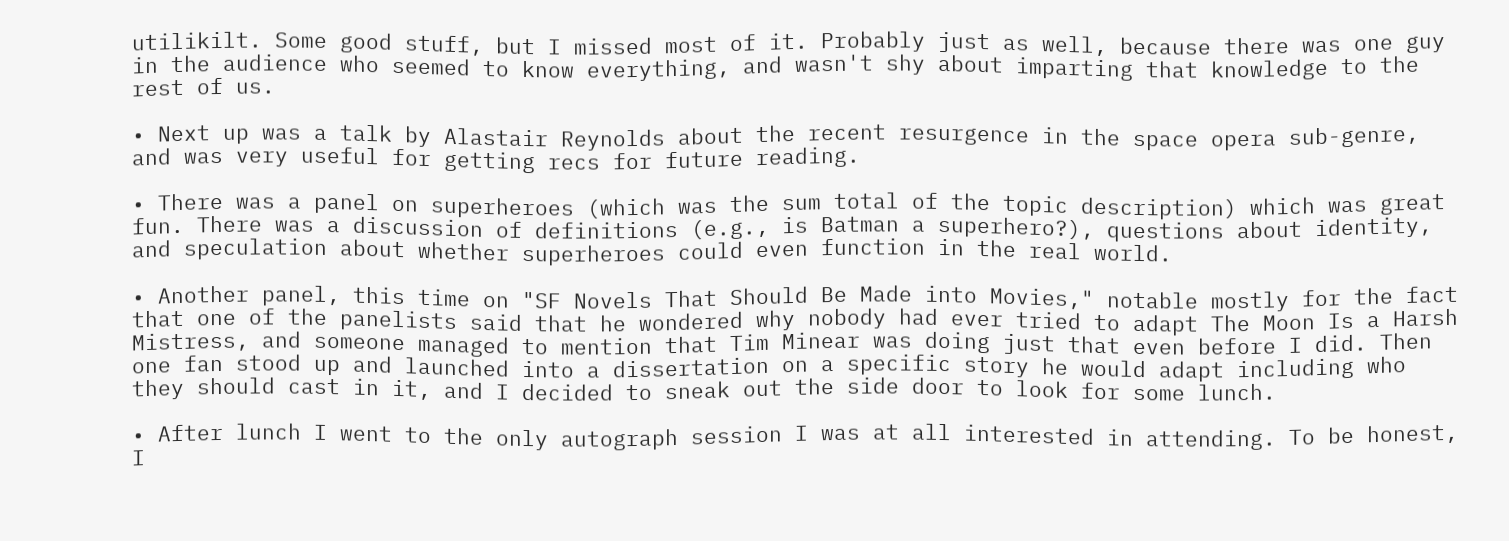utilikilt. Some good stuff, but I missed most of it. Probably just as well, because there was one guy in the audience who seemed to know everything, and wasn't shy about imparting that knowledge to the rest of us.

• Next up was a talk by Alastair Reynolds about the recent resurgence in the space opera sub-genre, and was very useful for getting recs for future reading.

• There was a panel on superheroes (which was the sum total of the topic description) which was great fun. There was a discussion of definitions (e.g., is Batman a superhero?), questions about identity, and speculation about whether superheroes could even function in the real world.

• Another panel, this time on "SF Novels That Should Be Made into Movies," notable mostly for the fact that one of the panelists said that he wondered why nobody had ever tried to adapt The Moon Is a Harsh Mistress, and someone managed to mention that Tim Minear was doing just that even before I did. Then one fan stood up and launched into a dissertation on a specific story he would adapt including who they should cast in it, and I decided to sneak out the side door to look for some lunch.

• After lunch I went to the only autograph session I was at all interested in attending. To be honest, I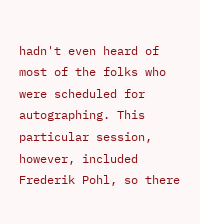hadn't even heard of most of the folks who were scheduled for autographing. This particular session, however, included Frederik Pohl, so there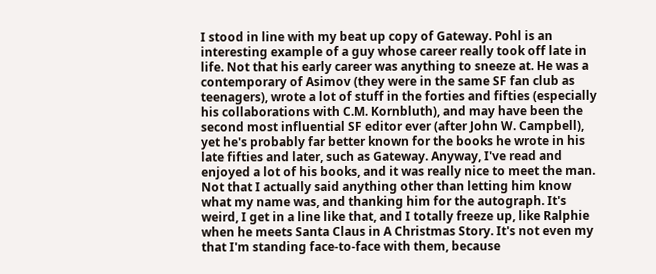I stood in line with my beat up copy of Gateway. Pohl is an interesting example of a guy whose career really took off late in life. Not that his early career was anything to sneeze at. He was a contemporary of Asimov (they were in the same SF fan club as teenagers), wrote a lot of stuff in the forties and fifties (especially his collaborations with C.M. Kornbluth), and may have been the second most influential SF editor ever (after John W. Campbell), yet he's probably far better known for the books he wrote in his late fifties and later, such as Gateway. Anyway, I've read and enjoyed a lot of his books, and it was really nice to meet the man. Not that I actually said anything other than letting him know what my name was, and thanking him for the autograph. It's weird, I get in a line like that, and I totally freeze up, like Ralphie when he meets Santa Claus in A Christmas Story. It's not even my that I'm standing face-to-face with them, because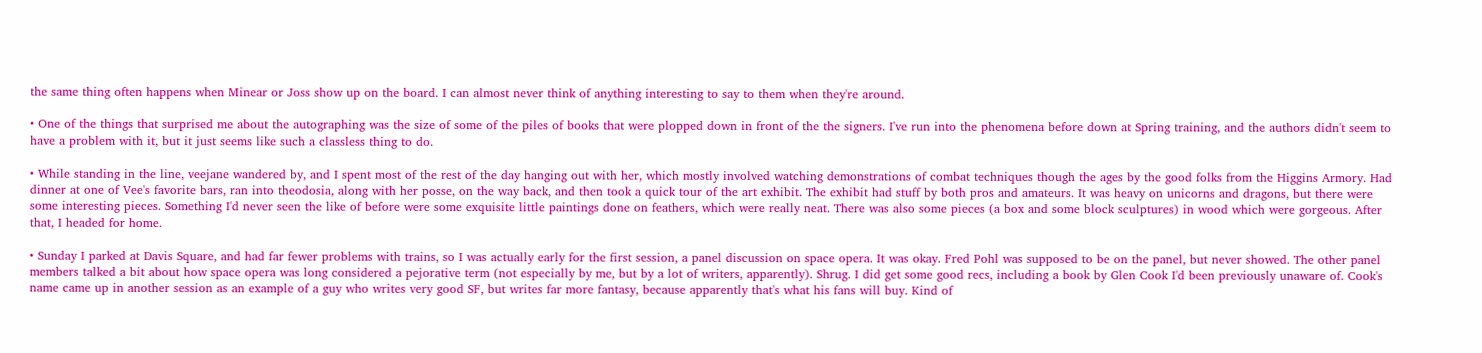the same thing often happens when Minear or Joss show up on the board. I can almost never think of anything interesting to say to them when they're around.

• One of the things that surprised me about the autographing was the size of some of the piles of books that were plopped down in front of the the signers. I've run into the phenomena before down at Spring training, and the authors didn't seem to have a problem with it, but it just seems like such a classless thing to do.

• While standing in the line, veejane wandered by, and I spent most of the rest of the day hanging out with her, which mostly involved watching demonstrations of combat techniques though the ages by the good folks from the Higgins Armory. Had dinner at one of Vee's favorite bars, ran into theodosia, along with her posse, on the way back, and then took a quick tour of the art exhibit. The exhibit had stuff by both pros and amateurs. It was heavy on unicorns and dragons, but there were some interesting pieces. Something I'd never seen the like of before were some exquisite little paintings done on feathers, which were really neat. There was also some pieces (a box and some block sculptures) in wood which were gorgeous. After that, I headed for home.

• Sunday I parked at Davis Square, and had far fewer problems with trains, so I was actually early for the first session, a panel discussion on space opera. It was okay. Fred Pohl was supposed to be on the panel, but never showed. The other panel members talked a bit about how space opera was long considered a pejorative term (not especially by me, but by a lot of writers, apparently). Shrug. I did get some good recs, including a book by Glen Cook I'd been previously unaware of. Cook's name came up in another session as an example of a guy who writes very good SF, but writes far more fantasy, because apparently that's what his fans will buy. Kind of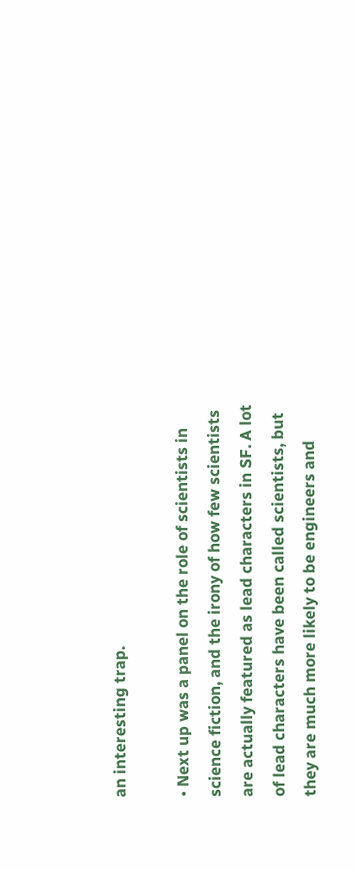an interesting trap.

• Next up was a panel on the role of scientists in science fiction, and the irony of how few scientists are actually featured as lead characters in SF. A lot of lead characters have been called scientists, but they are much more likely to be engineers and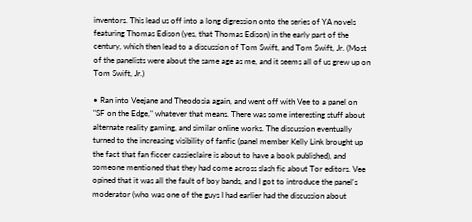inventors. This lead us off into a long digression onto the series of YA novels featuring Thomas Edison (yes, that Thomas Edison) in the early part of the century, which then lead to a discussion of Tom Swift, and Tom Swift, Jr. (Most of the panelists were about the same age as me, and it seems all of us grew up on Tom Swift, Jr.)

• Ran into Veejane and Theodosia again, and went off with Vee to a panel on "SF on the Edge," whatever that means. There was some interesting stuff about alternate reality gaming, and similar online works. The discussion eventually turned to the increasing visibility of fanfic (panel member Kelly Link brought up the fact that fan ficcer cassieclaire is about to have a book published), and someone mentioned that they had come across slash fic about Tor editors. Vee opined that it was all the fault of boy bands, and I got to introduce the panel's moderator (who was one of the guys I had earlier had the discussion about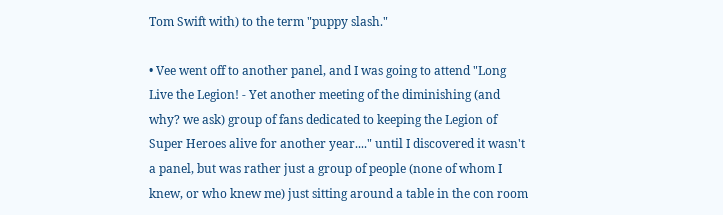Tom Swift with) to the term "puppy slash."

• Vee went off to another panel, and I was going to attend "Long Live the Legion! - Yet another meeting of the diminishing (and why? we ask) group of fans dedicated to keeping the Legion of Super Heroes alive for another year...." until I discovered it wasn't a panel, but was rather just a group of people (none of whom I knew, or who knew me) just sitting around a table in the con room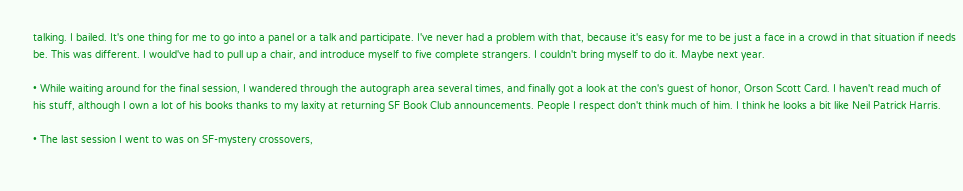talking. I bailed. It's one thing for me to go into a panel or a talk and participate. I've never had a problem with that, because it's easy for me to be just a face in a crowd in that situation if needs be. This was different. I would've had to pull up a chair, and introduce myself to five complete strangers. I couldn't bring myself to do it. Maybe next year.

• While waiting around for the final session, I wandered through the autograph area several times, and finally got a look at the con's guest of honor, Orson Scott Card. I haven't read much of his stuff, although I own a lot of his books thanks to my laxity at returning SF Book Club announcements. People I respect don't think much of him. I think he looks a bit like Neil Patrick Harris.

• The last session I went to was on SF-mystery crossovers,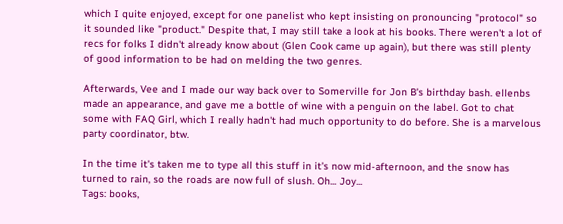which I quite enjoyed, except for one panelist who kept insisting on pronouncing "protocol" so it sounded like "product." Despite that, I may still take a look at his books. There weren't a lot of recs for folks I didn't already know about (Glen Cook came up again), but there was still plenty of good information to be had on melding the two genres.

Afterwards, Vee and I made our way back over to Somerville for Jon B's birthday bash. ellenbs made an appearance, and gave me a bottle of wine with a penguin on the label. Got to chat some with FAQ Girl, which I really hadn't had much opportunity to do before. She is a marvelous party coordinator, btw.

In the time it's taken me to type all this stuff in it's now mid-afternoon, and the snow has turned to rain, so the roads are now full of slush. Oh... Joy...
Tags: books,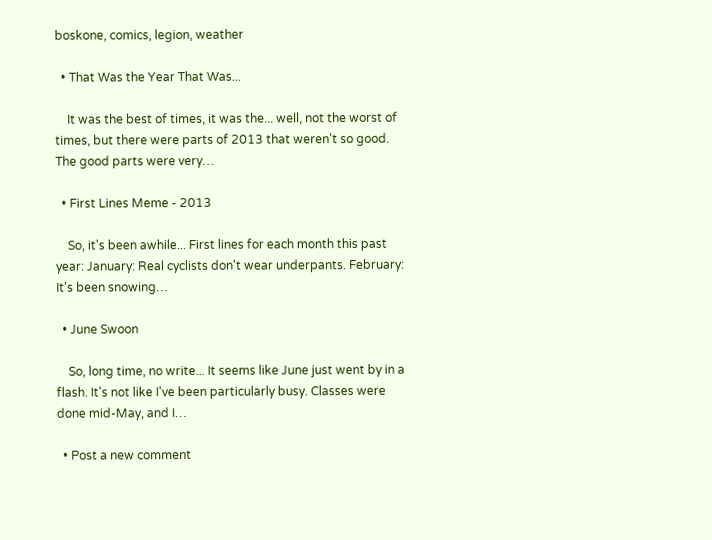boskone, comics, legion, weather

  • That Was the Year That Was...

    It was the best of times, it was the... well, not the worst of times, but there were parts of 2013 that weren't so good. The good parts were very…

  • First Lines Meme - 2013

    So, it's been awhile... First lines for each month this past year: January: Real cyclists don't wear underpants. February: It's been snowing…

  • June Swoon

    So, long time, no write... It seems like June just went by in a flash. It's not like I've been particularly busy. Classes were done mid-May, and I…

  • Post a new comment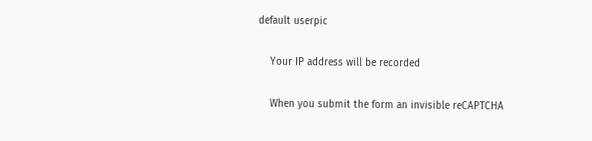default userpic

    Your IP address will be recorded

    When you submit the form an invisible reCAPTCHA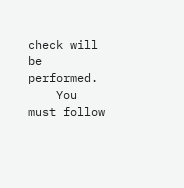check will be performed.
    You must follow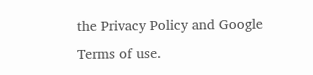the Privacy Policy and Google Terms of use.